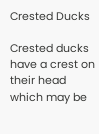Crested Ducks

Crested ducks have a crest on their head which may be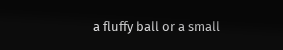a fluffy ball or a small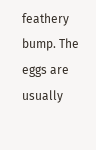feathery bump. The eggs are usually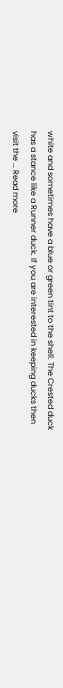white and sometimes have a blue or green tint to the shell. The Crested duck has a stance like a Runner duck. If you are interested in keeping ducks then visit the … Read more